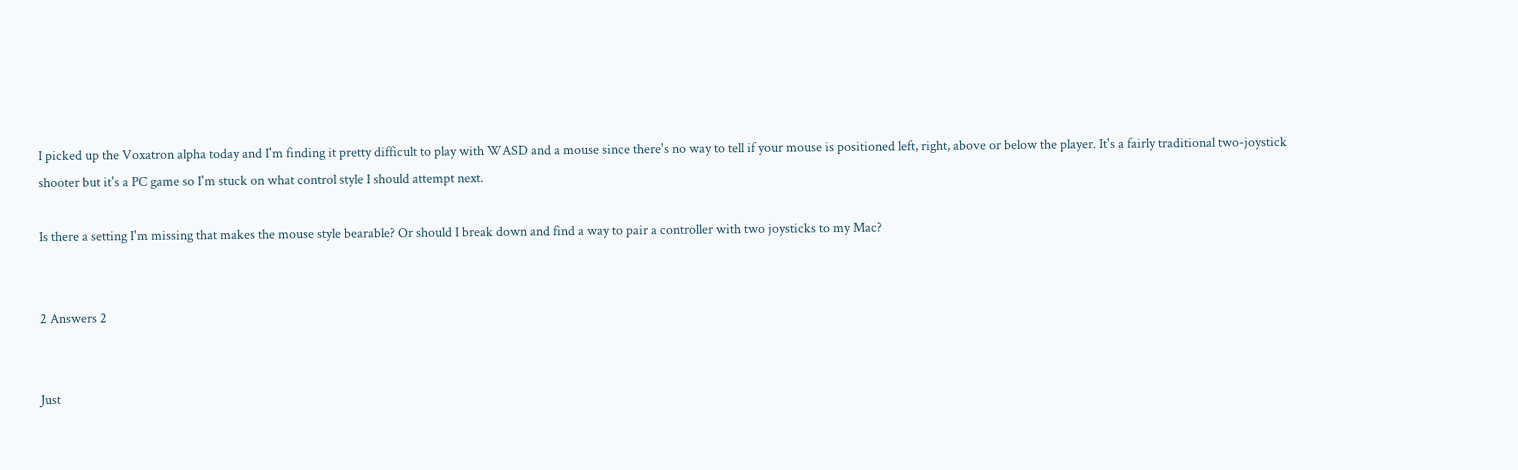I picked up the Voxatron alpha today and I'm finding it pretty difficult to play with WASD and a mouse since there's no way to tell if your mouse is positioned left, right, above or below the player. It's a fairly traditional two-joystick shooter but it's a PC game so I'm stuck on what control style I should attempt next.

Is there a setting I'm missing that makes the mouse style bearable? Or should I break down and find a way to pair a controller with two joysticks to my Mac?


2 Answers 2


Just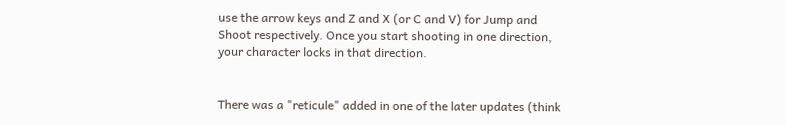use the arrow keys and Z and X (or C and V) for Jump and Shoot respectively. Once you start shooting in one direction, your character locks in that direction.


There was a "reticule" added in one of the later updates (think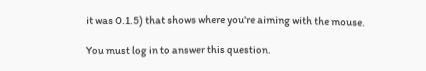it was 0.1.5) that shows where you're aiming with the mouse.

You must log in to answer this question.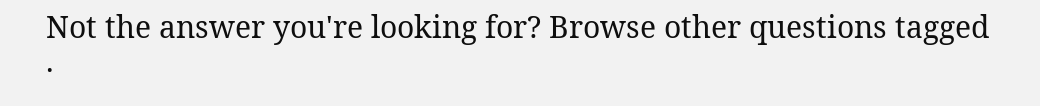Not the answer you're looking for? Browse other questions tagged .